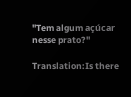"Tem algum açúcar nesse prato?"

Translation:Is there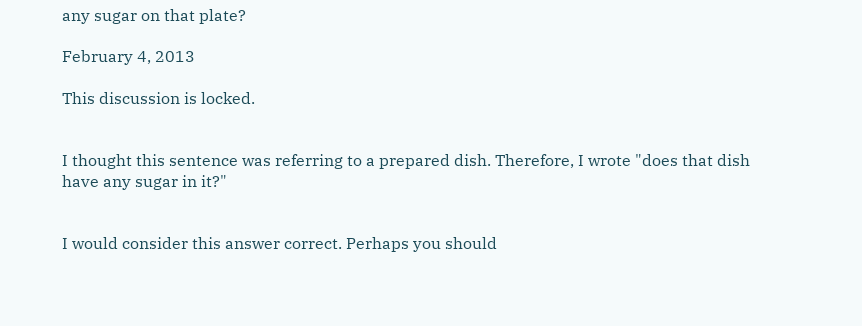any sugar on that plate?

February 4, 2013

This discussion is locked.


I thought this sentence was referring to a prepared dish. Therefore, I wrote "does that dish have any sugar in it?"


I would consider this answer correct. Perhaps you should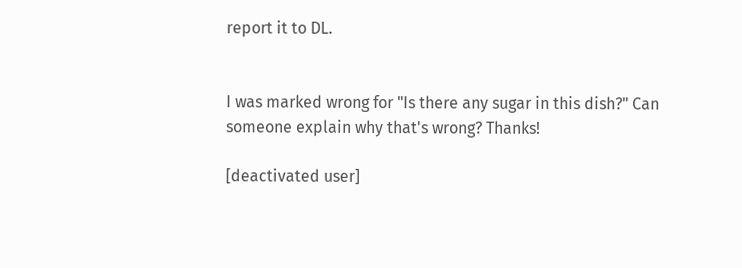report it to DL.


I was marked wrong for "Is there any sugar in this dish?" Can someone explain why that's wrong? Thanks!

[deactivated user]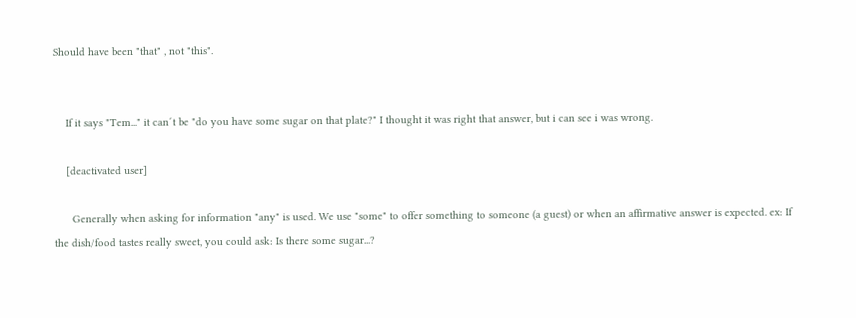Should have been "that" , not "this".


    If it says "Tem..." it can´t be "do you have some sugar on that plate?" I thought it was right that answer, but i can see i was wrong.

    [deactivated user]

      Generally when asking for information "any" is used. We use "some" to offer something to someone (a guest) or when an affirmative answer is expected. ex: If the dish/food tastes really sweet, you could ask: Is there some sugar...?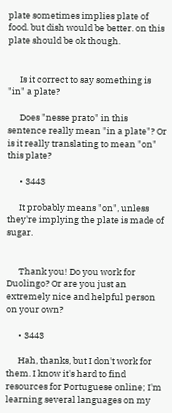plate sometimes implies plate of food. but dish would be better. on this plate should be ok though.


      Is it correct to say something is "in" a plate?

      Does "nesse prato" in this sentence really mean "in a plate"? Or is it really translating to mean "on" this plate?

      • 3443

      It probably means "on", unless they're implying the plate is made of sugar.


      Thank you! Do you work for Duolingo? Or are you just an extremely nice and helpful person on your own?

      • 3443

      Hah, thanks, but I don't work for them. I know it's hard to find resources for Portuguese online; I'm learning several languages on my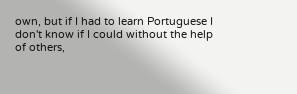own, but if I had to learn Portuguese I don't know if I could without the help of others,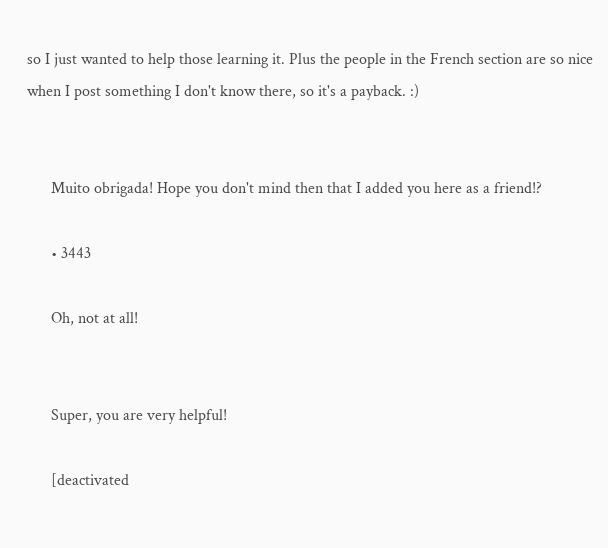so I just wanted to help those learning it. Plus the people in the French section are so nice when I post something I don't know there, so it's a payback. :)


      Muito obrigada! Hope you don't mind then that I added you here as a friend!?

      • 3443

      Oh, not at all!


      Super, you are very helpful!

      [deactivated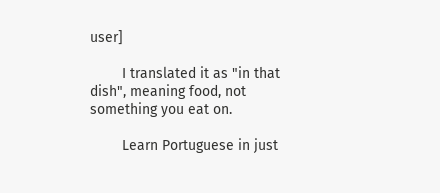user]

        I translated it as "in that dish", meaning food, not something you eat on.

        Learn Portuguese in just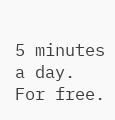5 minutes a day. For free.